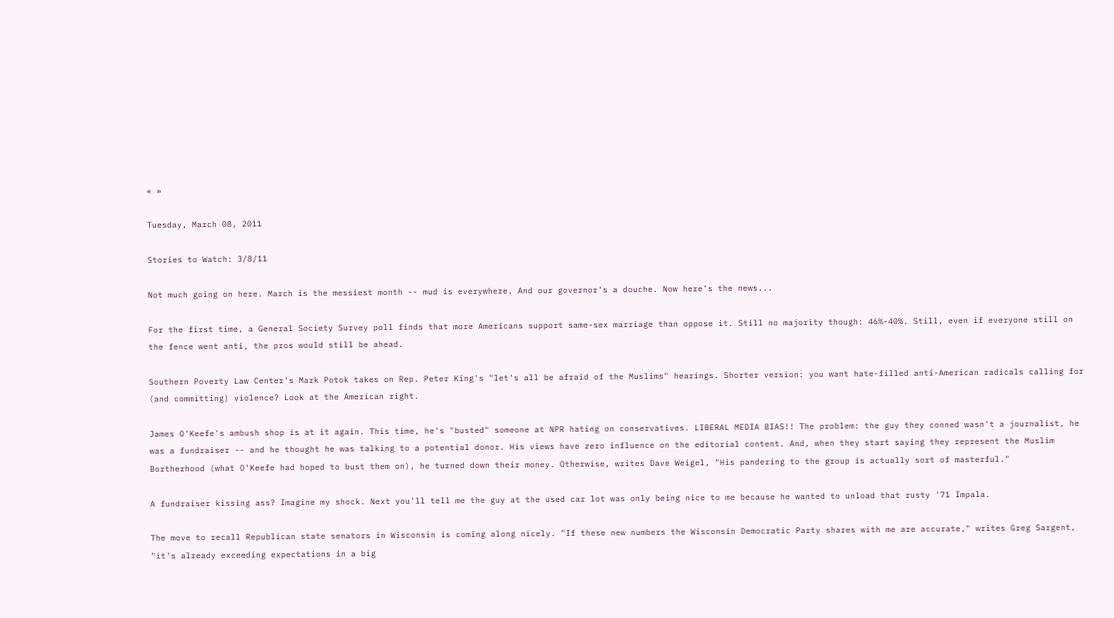« »

Tuesday, March 08, 2011

Stories to Watch: 3/8/11

Not much going on here. March is the messiest month -- mud is everywhere. And our governor's a douche. Now here's the news...

For the first time, a General Society Survey poll finds that more Americans support same-sex marriage than oppose it. Still no majority though: 46%-40%. Still, even if everyone still on the fence went anti, the pros would still be ahead.

Southern Poverty Law Center's Mark Potok takes on Rep. Peter King's "let's all be afraid of the Muslims" hearings. Shorter version: you want hate-filled anti-American radicals calling for (and committing) violence? Look at the American right.

James O'Keefe's ambush shop is at it again. This time, he's "busted" someone at NPR hating on conservatives. LIBERAL MEDIA BIAS!! The problem: the guy they conned wasn't a journalist, he was a fundraiser -- and he thought he was talking to a potential donor. His views have zero influence on the editorial content. And, when they start saying they represent the Muslim Bortherhood (what O'Keefe had hoped to bust them on), he turned down their money. Otherwise, writes Dave Weigel, "His pandering to the group is actually sort of masterful."

A fundraiser kissing ass? Imagine my shock. Next you'll tell me the guy at the used car lot was only being nice to me because he wanted to unload that rusty '71 Impala.

The move to recall Republican state senators in Wisconsin is coming along nicely. "If these new numbers the Wisconsin Democratic Party shares with me are accurate," writes Greg Sargent, "it's already exceeding expectations in a big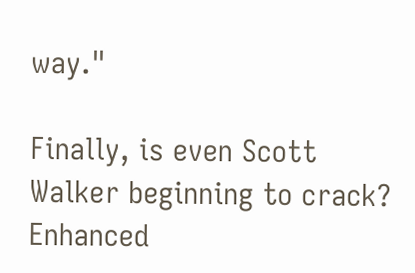way."

Finally, is even Scott Walker beginning to crack?
Enhanced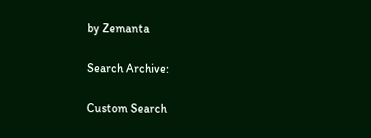by Zemanta

Search Archive:

Custom Search